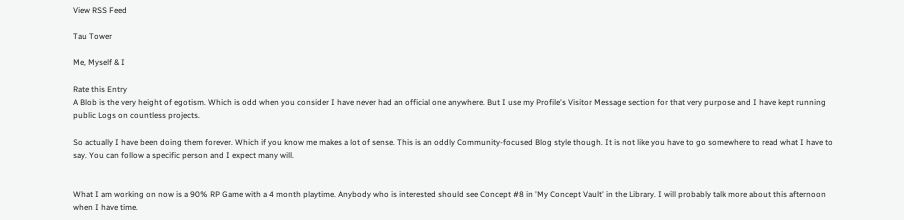View RSS Feed

Tau Tower

Me, Myself & I

Rate this Entry
A Blob is the very height of egotism. Which is odd when you consider I have never had an official one anywhere. But I use my Profile's Visitor Message section for that very purpose and I have kept running public Logs on countless projects.

So actually I have been doing them forever. Which if you know me makes a lot of sense. This is an oddly Community-focused Blog style though. It is not like you have to go somewhere to read what I have to say. You can follow a specific person and I expect many will.


What I am working on now is a 90% RP Game with a 4 month playtime. Anybody who is interested should see Concept #8 in 'My Concept Vault' in the Library. I will probably talk more about this afternoon when I have time.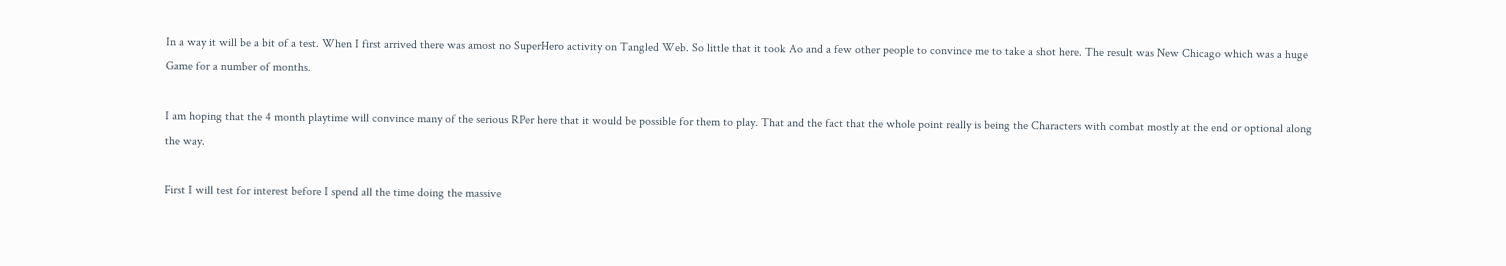In a way it will be a bit of a test. When I first arrived there was amost no SuperHero activity on Tangled Web. So little that it took Ao and a few other people to convince me to take a shot here. The result was New Chicago which was a huge Game for a number of months.

I am hoping that the 4 month playtime will convince many of the serious RPer here that it would be possible for them to play. That and the fact that the whole point really is being the Characters with combat mostly at the end or optional along the way.

First I will test for interest before I spend all the time doing the massive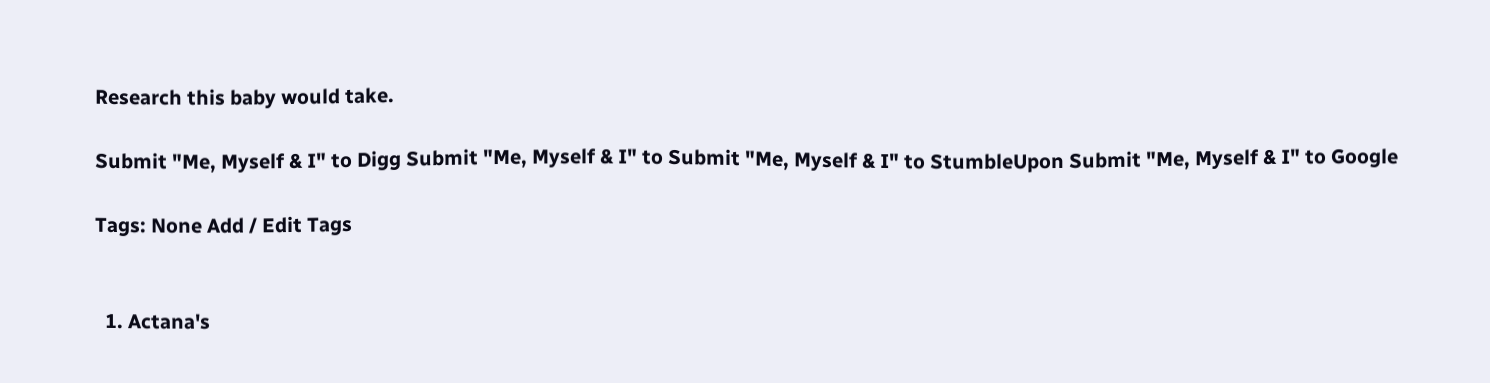Research this baby would take.

Submit "Me, Myself & I" to Digg Submit "Me, Myself & I" to Submit "Me, Myself & I" to StumbleUpon Submit "Me, Myself & I" to Google

Tags: None Add / Edit Tags


  1. Actana's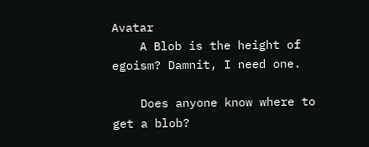Avatar
    A Blob is the height of egoism? Damnit, I need one.

    Does anyone know where to get a blob?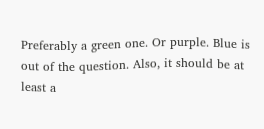Preferably a green one. Or purple. Blue is out of the question. Also, it should be at least a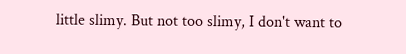little slimy. But not too slimy, I don't want to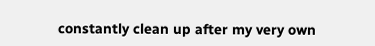constantly clean up after my very own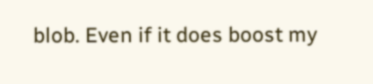blob. Even if it does boost my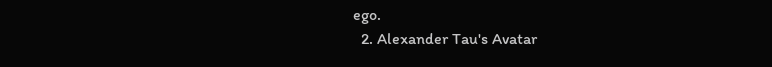ego.
  2. Alexander Tau's Avatar